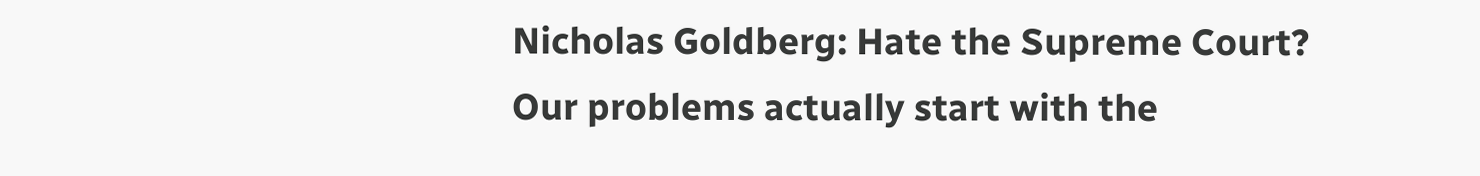Nicholas Goldberg: Hate the Supreme Court? Our problems actually start with the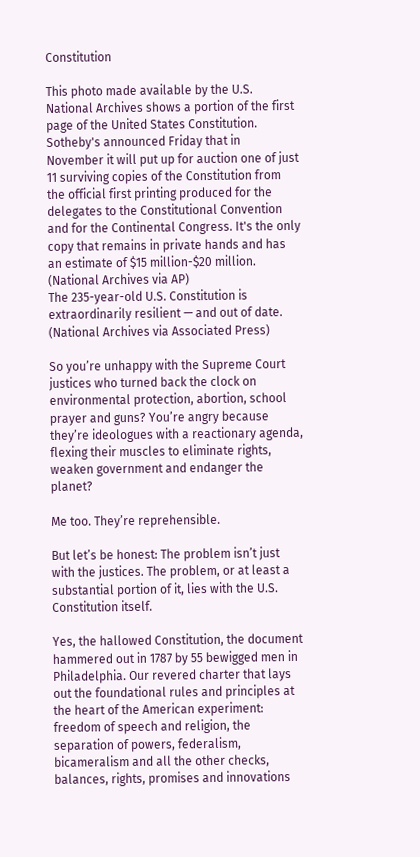Constitution

This photo made available by the U.S. National Archives shows a portion of the first page of the United States Constitution. Sotheby's announced Friday that in November it will put up for auction one of just 11 surviving copies of the Constitution from the official first printing produced for the delegates to the Constitutional Convention and for the Continental Congress. It's the only copy that remains in private hands and has an estimate of $15 million-$20 million. (National Archives via AP)
The 235-year-old U.S. Constitution is extraordinarily resilient — and out of date. (National Archives via Associated Press)

So you’re unhappy with the Supreme Court justices who turned back the clock on environmental protection, abortion, school prayer and guns? You’re angry because they’re ideologues with a reactionary agenda, flexing their muscles to eliminate rights, weaken government and endanger the planet?

Me too. They’re reprehensible.

But let’s be honest: The problem isn’t just with the justices. The problem, or at least a substantial portion of it, lies with the U.S. Constitution itself.

Yes, the hallowed Constitution, the document hammered out in 1787 by 55 bewigged men in Philadelphia. Our revered charter that lays out the foundational rules and principles at the heart of the American experiment: freedom of speech and religion, the separation of powers, federalism, bicameralism and all the other checks, balances, rights, promises and innovations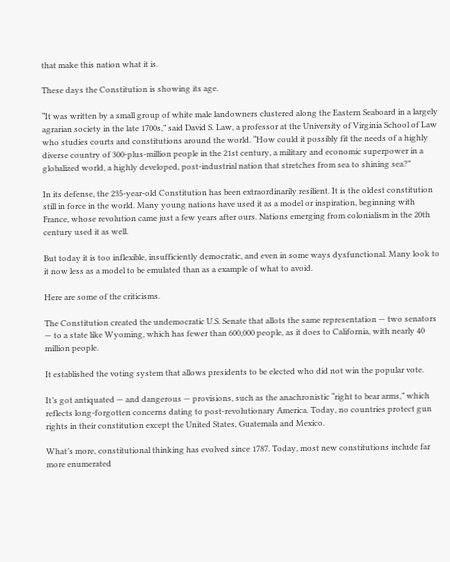that make this nation what it is.

These days the Constitution is showing its age.

“It was written by a small group of white male landowners clustered along the Eastern Seaboard in a largely agrarian society in the late 1700s,” said David S. Law, a professor at the University of Virginia School of Law who studies courts and constitutions around the world. “How could it possibly fit the needs of a highly diverse country of 300-plus-million people in the 21st century, a military and economic superpower in a globalized world, a highly developed, post-industrial nation that stretches from sea to shining sea?”

In its defense, the 235-year-old Constitution has been extraordinarily resilient. It is the oldest constitution still in force in the world. Many young nations have used it as a model or inspiration, beginning with France, whose revolution came just a few years after ours. Nations emerging from colonialism in the 20th century used it as well.

But today it is too inflexible, insufficiently democratic, and even in some ways dysfunctional. Many look to it now less as a model to be emulated than as a example of what to avoid.

Here are some of the criticisms.

The Constitution created the undemocratic U.S. Senate that allots the same representation — two senators — to a state like Wyoming, which has fewer than 600,000 people, as it does to California, with nearly 40 million people.

It established the voting system that allows presidents to be elected who did not win the popular vote.

It’s got antiquated — and dangerous — provisions, such as the anachronistic “right to bear arms,” which reflects long-forgotten concerns dating to post-revolutionary America. Today, no countries protect gun rights in their constitution except the United States, Guatemala and Mexico.

What’s more, constitutional thinking has evolved since 1787. Today, most new constitutions include far more enumerated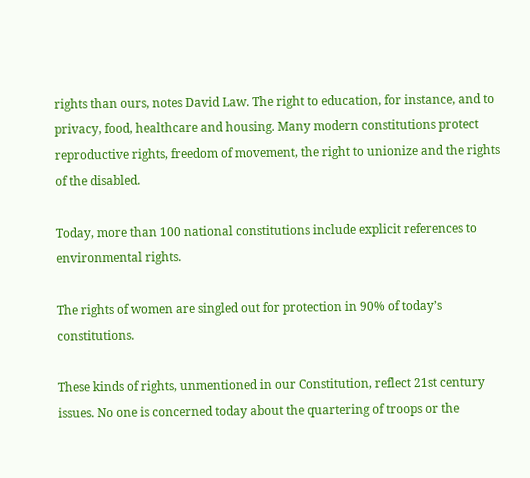rights than ours, notes David Law. The right to education, for instance, and to privacy, food, healthcare and housing. Many modern constitutions protect reproductive rights, freedom of movement, the right to unionize and the rights of the disabled.

Today, more than 100 national constitutions include explicit references to environmental rights.

The rights of women are singled out for protection in 90% of today’s constitutions.

These kinds of rights, unmentioned in our Constitution, reflect 21st century issues. No one is concerned today about the quartering of troops or the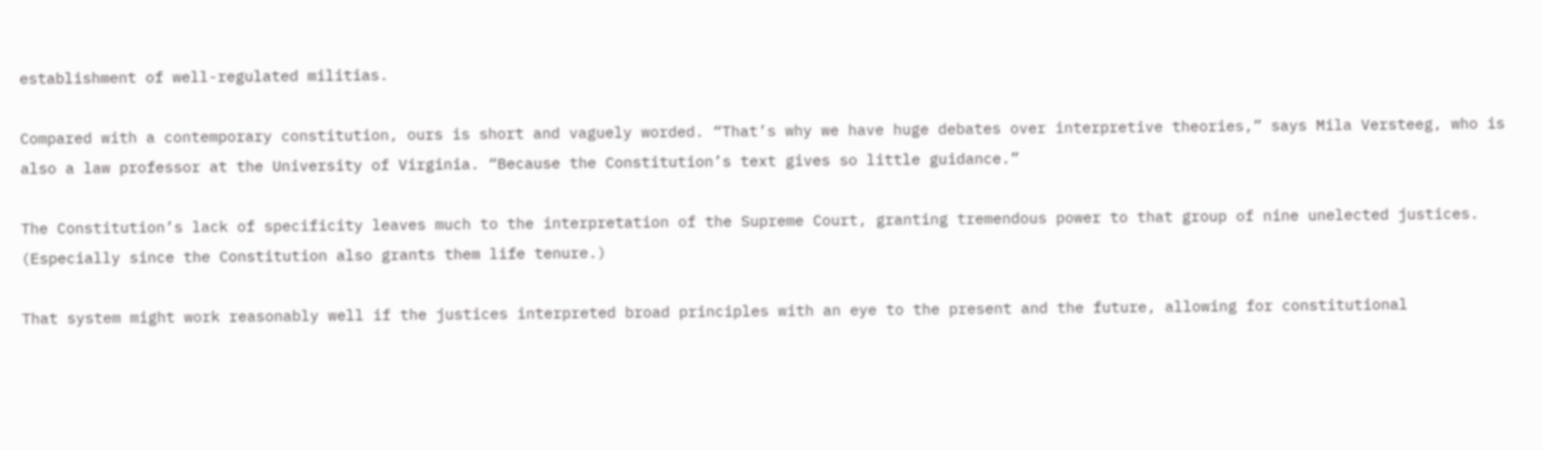establishment of well-regulated militias.

Compared with a contemporary constitution, ours is short and vaguely worded. “That’s why we have huge debates over interpretive theories,” says Mila Versteeg, who is also a law professor at the University of Virginia. “Because the Constitution’s text gives so little guidance.”

The Constitution’s lack of specificity leaves much to the interpretation of the Supreme Court, granting tremendous power to that group of nine unelected justices. (Especially since the Constitution also grants them life tenure.)

That system might work reasonably well if the justices interpreted broad principles with an eye to the present and the future, allowing for constitutional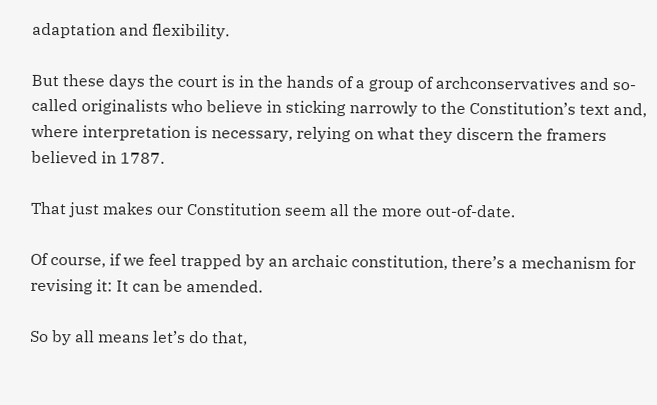adaptation and flexibility.

But these days the court is in the hands of a group of archconservatives and so-called originalists who believe in sticking narrowly to the Constitution’s text and, where interpretation is necessary, relying on what they discern the framers believed in 1787.

That just makes our Constitution seem all the more out-of-date.

Of course, if we feel trapped by an archaic constitution, there’s a mechanism for revising it: It can be amended.

So by all means let’s do that,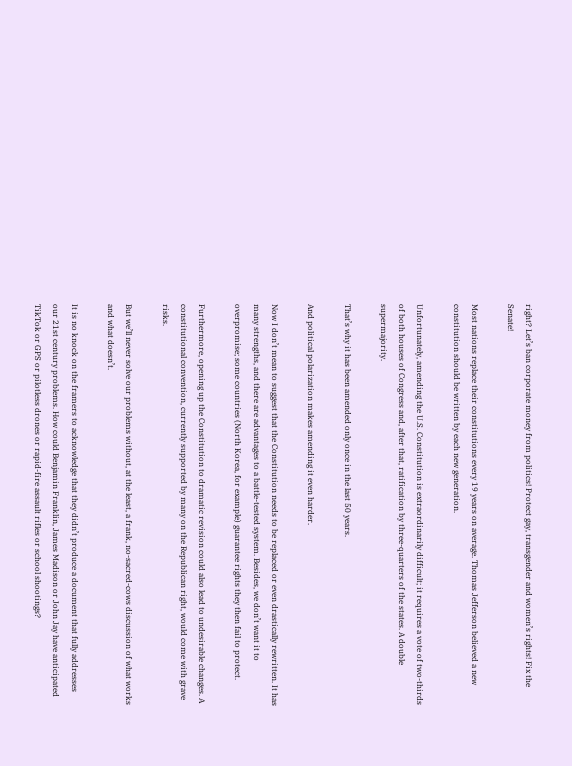right? Let’s ban corporate money from politics! Protect gay, transgender and women’s rights! Fix the Senate!

Most nations replace their constitutions every 19 years on average. Thomas Jefferson believed a new constitution should be written by each new generation.

Unfortunately, amending the U.S. Constitution is extraordinarily difficult; it requires a vote of two-thirds of both houses of Congress and, after that, ratification by three-quarters of the states. A double supermajority.

That’s why it has been amended only once in the last 50 years.

And political polarization makes amending it even harder.

Now I don’t mean to suggest that the Constitution needs to be replaced or even drastically rewritten. It has many strengths, and there are advantages to a battle-tested system. Besides, we don’t want it to overpromise; some countries (North Korea, for example) guarantee rights they then fail to protect.

Furthermore, opening up the Constitution to dramatic revision could also lead to undesirable changes. A constitutional convention, currently supported by many on the Republican right, would come with grave risks.

But we’ll never solve our problems without, at the least, a frank, no-sacred-cows discussion of what works and what doesn’t.

It is no knock on the framers to acknowledge that they didn’t produce a document that fully addresses our 21st century problems. How could Benjamin Franklin, James Madison or John Jay have anticipated TikTok or GPS or pilotless drones or rapid-fire assault rifles or school shootings?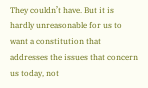They couldn’t have. But it is hardly unreasonable for us to want a constitution that addresses the issues that concern us today, not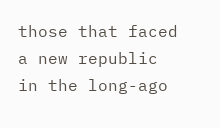those that faced a new republic in the long-ago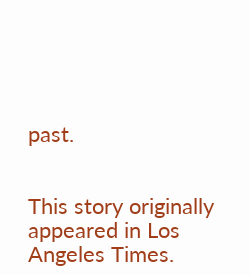past.


This story originally appeared in Los Angeles Times.